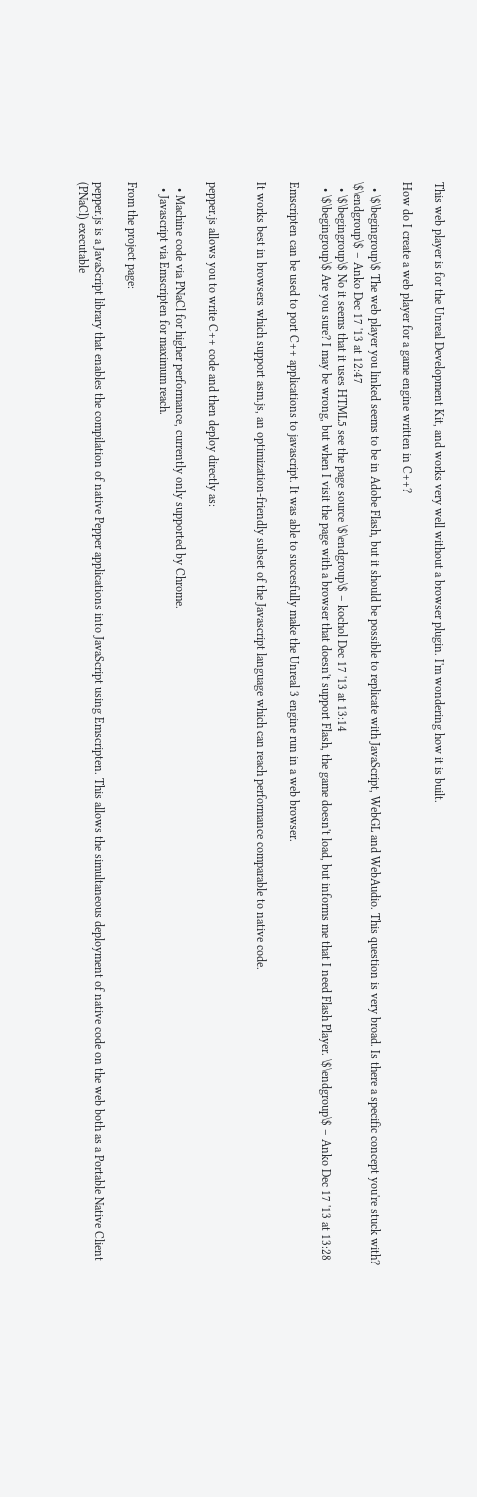This web player is for the Unreal Development Kit, and works very well without a browser plugin. I'm wondering how it is built.

How do I create a web player for a game engine written in C++?

  • \$\begingroup\$ The web player you linked seems to be in Adobe Flash, but it should be possible to replicate with JavaScript, WebGL and WebAudio. This question is very broad. Is there a specific concept you're stuck with? \$\endgroup\$ – Anko Dec 17 '13 at 12:47
  • \$\begingroup\$ No it seems that it uses HTML5 see the page source \$\endgroup\$ – kochol Dec 17 '13 at 13:14
  • \$\begingroup\$ Are you sure? I may be wrong, but when I visit the page with a browser that doesn't support Flash, the game doesn't load, but informs me that I need Flash Player. \$\endgroup\$ – Anko Dec 17 '13 at 13:28

Emscripten can be used to port C++ applications to javascript. It was able to succesfully make the Unreal 3 engine run in a web browser.

It works best in browsers which support asm.js, an optimization-friendly subset of the Javascript language which can reach performance comparable to native code.


pepper.js allows you to write C++ code and then deploy directly as:

  • Machine code via PNaCl for higher performance, currently only supported by Chrome.
  • Javascript via Emscripten for maximum reach.

From the project page:

pepper.js is a JavaScript library that enables the compilation of native Pepper applications into JavaScript using Emscripten. This allows the simultaneous deployment of native code on the web both as a Portable Native Client (PNaCl) executable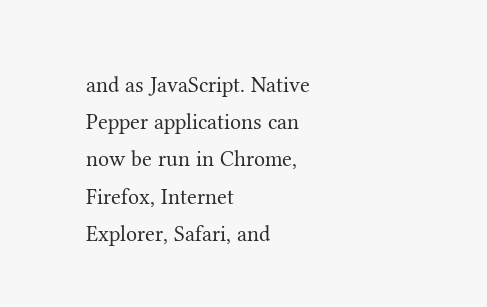and as JavaScript. Native Pepper applications can now be run in Chrome, Firefox, Internet Explorer, Safari, and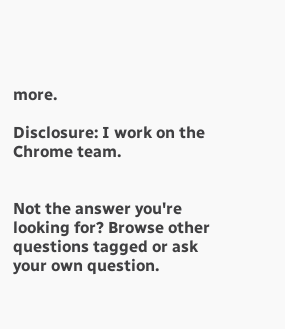more.

Disclosure: I work on the Chrome team.


Not the answer you're looking for? Browse other questions tagged or ask your own question.